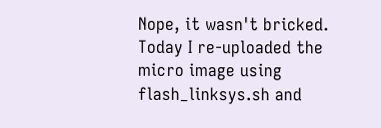Nope, it wasn't bricked. Today I re-uploaded the micro image using flash_linksys.sh and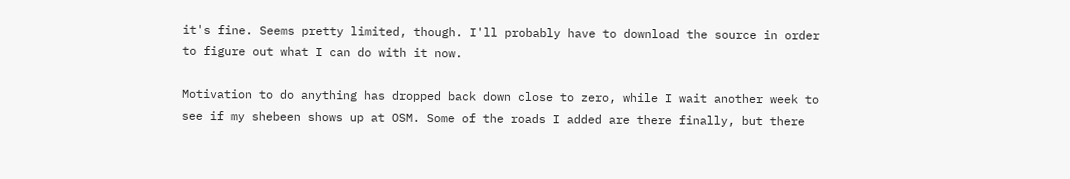it's fine. Seems pretty limited, though. I'll probably have to download the source in order to figure out what I can do with it now.

Motivation to do anything has dropped back down close to zero, while I wait another week to see if my shebeen shows up at OSM. Some of the roads I added are there finally, but there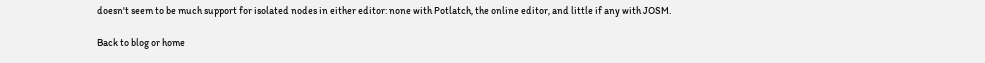doesn't seem to be much support for isolated nodes in either editor: none with Potlatch, the online editor, and little if any with JOSM.

Back to blog or home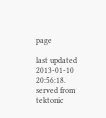page

last updated 2013-01-10 20:56:18. served from tektonic